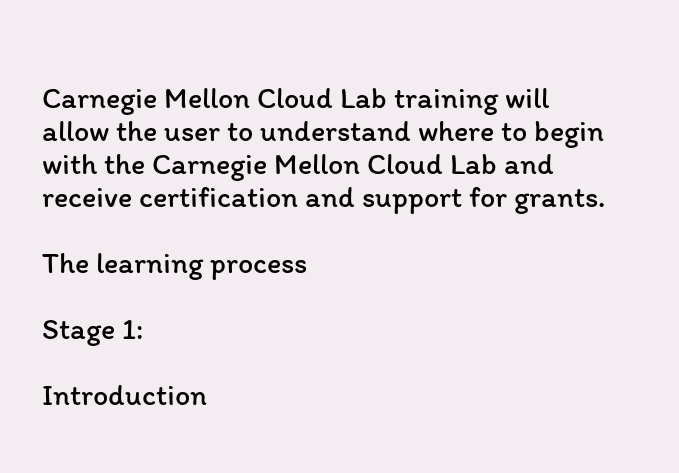Carnegie Mellon Cloud Lab training will allow the user to understand where to begin with the Carnegie Mellon Cloud Lab and receive certification and support for grants.

The learning process

Stage 1:

Introduction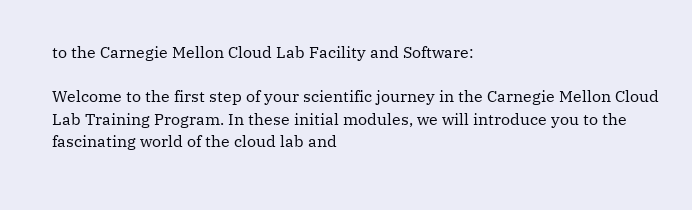to the Carnegie Mellon Cloud Lab Facility and Software:

Welcome to the first step of your scientific journey in the Carnegie Mellon Cloud Lab Training Program. In these initial modules, we will introduce you to the fascinating world of the cloud lab and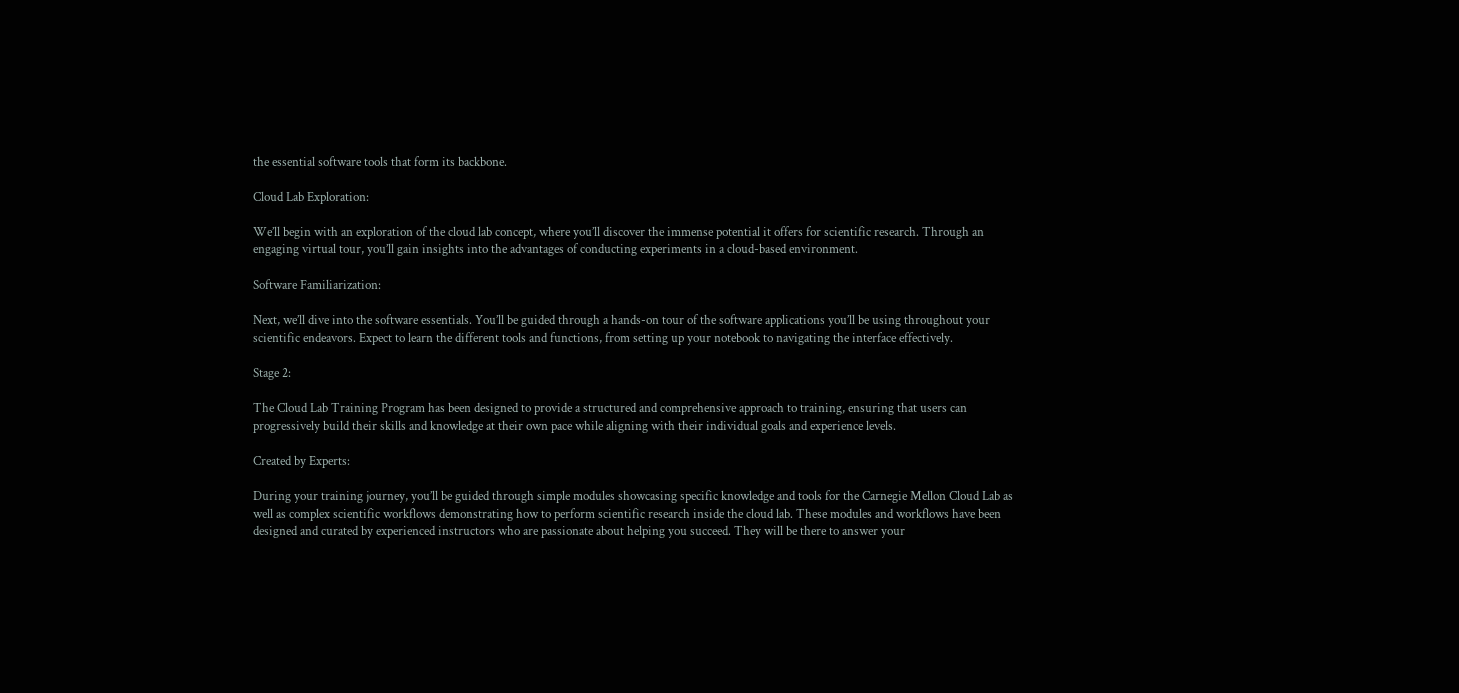the essential software tools that form its backbone.

Cloud Lab Exploration:

We’ll begin with an exploration of the cloud lab concept, where you’ll discover the immense potential it offers for scientific research. Through an engaging virtual tour, you’ll gain insights into the advantages of conducting experiments in a cloud-based environment.

Software Familiarization:

Next, we’ll dive into the software essentials. You’ll be guided through a hands-on tour of the software applications you’ll be using throughout your scientific endeavors. Expect to learn the different tools and functions, from setting up your notebook to navigating the interface effectively.

Stage 2:

The Cloud Lab Training Program has been designed to provide a structured and comprehensive approach to training, ensuring that users can progressively build their skills and knowledge at their own pace while aligning with their individual goals and experience levels.

Created by Experts:

During your training journey, you’ll be guided through simple modules showcasing specific knowledge and tools for the Carnegie Mellon Cloud Lab as well as complex scientific workflows demonstrating how to perform scientific research inside the cloud lab. These modules and workflows have been designed and curated by experienced instructors who are passionate about helping you succeed. They will be there to answer your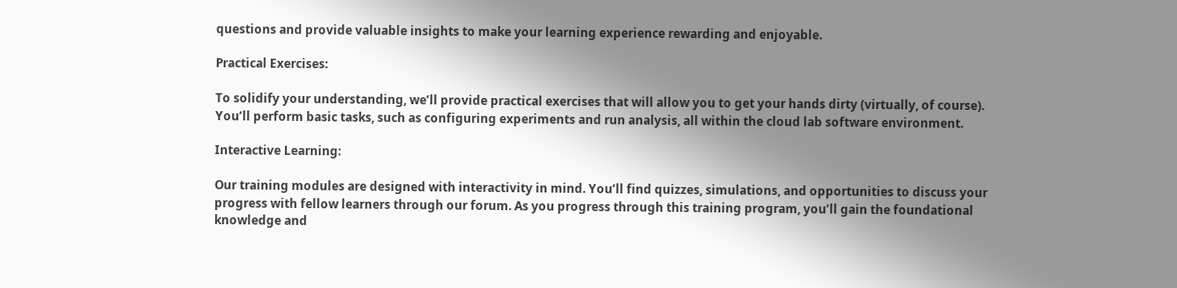questions and provide valuable insights to make your learning experience rewarding and enjoyable.

Practical Exercises:

To solidify your understanding, we’ll provide practical exercises that will allow you to get your hands dirty (virtually, of course). You’ll perform basic tasks, such as configuring experiments and run analysis, all within the cloud lab software environment.

Interactive Learning:

Our training modules are designed with interactivity in mind. You’ll find quizzes, simulations, and opportunities to discuss your progress with fellow learners through our forum. As you progress through this training program, you’ll gain the foundational knowledge and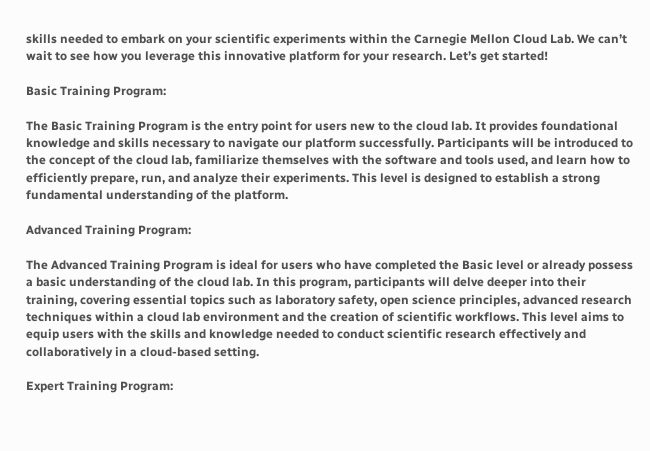skills needed to embark on your scientific experiments within the Carnegie Mellon Cloud Lab. We can’t wait to see how you leverage this innovative platform for your research. Let’s get started!

Basic Training Program:

The Basic Training Program is the entry point for users new to the cloud lab. It provides foundational knowledge and skills necessary to navigate our platform successfully. Participants will be introduced to the concept of the cloud lab, familiarize themselves with the software and tools used, and learn how to efficiently prepare, run, and analyze their experiments. This level is designed to establish a strong fundamental understanding of the platform.

Advanced Training Program:

The Advanced Training Program is ideal for users who have completed the Basic level or already possess a basic understanding of the cloud lab. In this program, participants will delve deeper into their training, covering essential topics such as laboratory safety, open science principles, advanced research techniques within a cloud lab environment and the creation of scientific workflows. This level aims to equip users with the skills and knowledge needed to conduct scientific research effectively and collaboratively in a cloud-based setting.

Expert Training Program: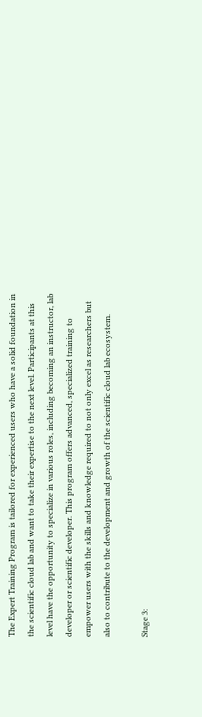The Expert Training Program is tailored for experienced users who have a solid foundation in the scientific cloud lab and want to take their expertise to the next level. Participants at this level have the opportunity to specialize in various roles, including becoming an instructor, lab developer or scientific developer. This program offers advanced, specialized training to empower users with the skills and knowledge required to not only excel as researchers but also to contribute to the development and growth of the scientific cloud lab ecosystem.

Stage 3: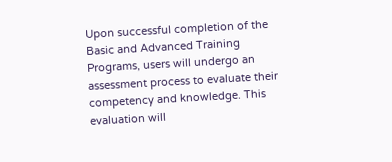Upon successful completion of the Basic and Advanced Training Programs, users will undergo an assessment process to evaluate their competency and knowledge. This evaluation will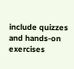include quizzes and hands-on exercises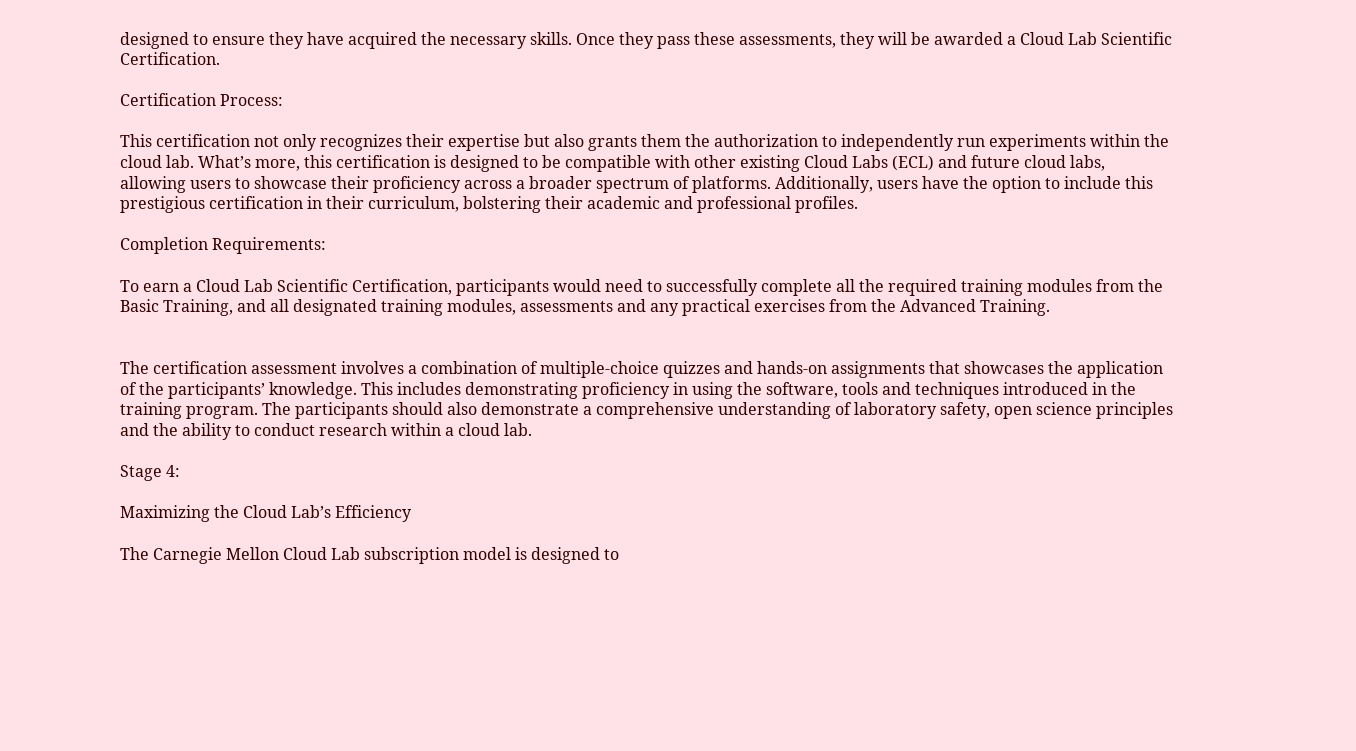designed to ensure they have acquired the necessary skills. Once they pass these assessments, they will be awarded a Cloud Lab Scientific Certification.

Certification Process:

This certification not only recognizes their expertise but also grants them the authorization to independently run experiments within the cloud lab. What’s more, this certification is designed to be compatible with other existing Cloud Labs (ECL) and future cloud labs, allowing users to showcase their proficiency across a broader spectrum of platforms. Additionally, users have the option to include this prestigious certification in their curriculum, bolstering their academic and professional profiles.

Completion Requirements:

To earn a Cloud Lab Scientific Certification, participants would need to successfully complete all the required training modules from the Basic Training, and all designated training modules, assessments and any practical exercises from the Advanced Training.


The certification assessment involves a combination of multiple-choice quizzes and hands-on assignments that showcases the application of the participants’ knowledge. This includes demonstrating proficiency in using the software, tools and techniques introduced in the training program. The participants should also demonstrate a comprehensive understanding of laboratory safety, open science principles and the ability to conduct research within a cloud lab.

Stage 4:

Maximizing the Cloud Lab’s Efficiency

The Carnegie Mellon Cloud Lab subscription model is designed to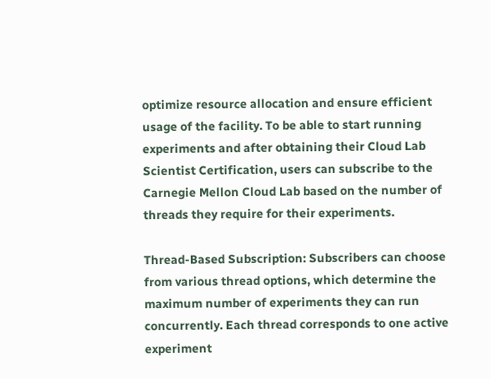optimize resource allocation and ensure efficient usage of the facility. To be able to start running experiments and after obtaining their Cloud Lab Scientist Certification, users can subscribe to the Carnegie Mellon Cloud Lab based on the number of threads they require for their experiments.

Thread-Based Subscription: Subscribers can choose from various thread options, which determine the maximum number of experiments they can run concurrently. Each thread corresponds to one active experiment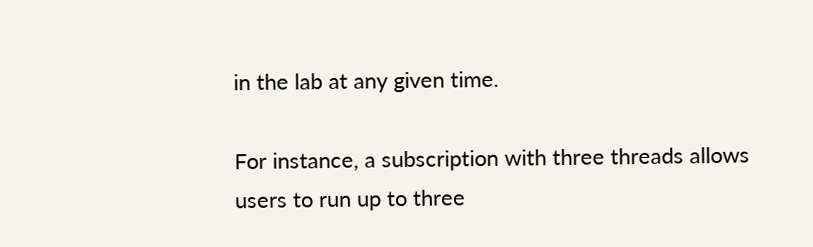in the lab at any given time.

For instance, a subscription with three threads allows users to run up to three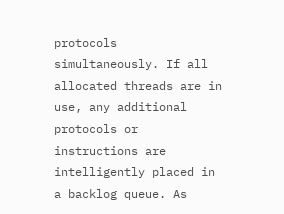protocols simultaneously. If all allocated threads are in use, any additional protocols or instructions are intelligently placed in a backlog queue. As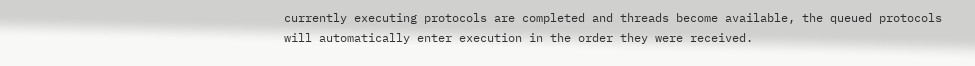currently executing protocols are completed and threads become available, the queued protocols will automatically enter execution in the order they were received.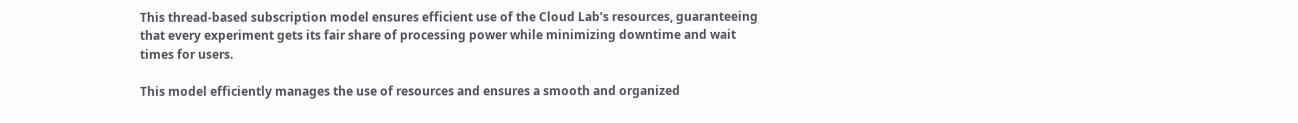This thread-based subscription model ensures efficient use of the Cloud Lab’s resources, guaranteeing that every experiment gets its fair share of processing power while minimizing downtime and wait times for users.

This model efficiently manages the use of resources and ensures a smooth and organized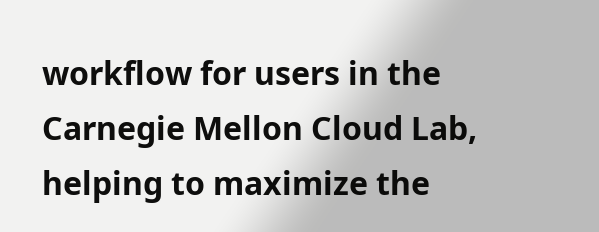workflow for users in the Carnegie Mellon Cloud Lab, helping to maximize the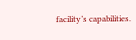facility’s capabilities.